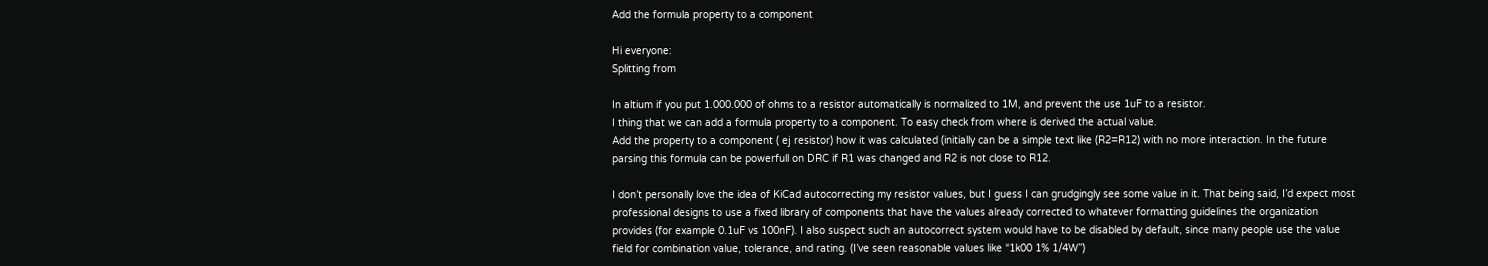Add the formula property to a component

Hi everyone:
Splitting from

In altium if you put 1.000.000 of ohms to a resistor automatically is normalized to 1M, and prevent the use 1uF to a resistor.
I thing that we can add a formula property to a component. To easy check from where is derived the actual value.
Add the property to a component ( ej resistor) how it was calculated (initially can be a simple text like (R2=R12) with no more interaction. In the future parsing this formula can be powerfull on DRC if R1 was changed and R2 is not close to R12.

I don’t personally love the idea of KiCad autocorrecting my resistor values, but I guess I can grudgingly see some value in it. That being said, I’d expect most professional designs to use a fixed library of components that have the values already corrected to whatever formatting guidelines the organization provides (for example 0.1uF vs 100nF). I also suspect such an autocorrect system would have to be disabled by default, since many people use the value field for combination value, tolerance, and rating. (I’ve seen reasonable values like “1k00 1% 1/4W”)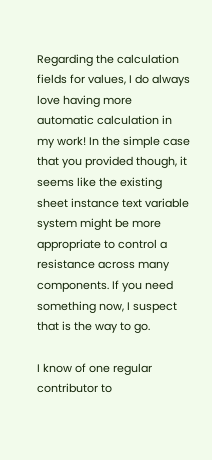Regarding the calculation fields for values, I do always love having more automatic calculation in my work! In the simple case that you provided though, it seems like the existing sheet instance text variable system might be more appropriate to control a resistance across many components. If you need something now, I suspect that is the way to go.

I know of one regular contributor to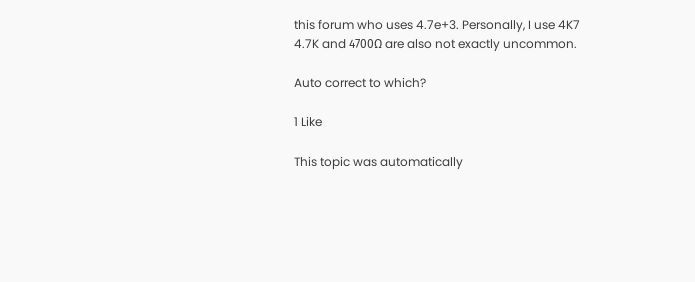this forum who uses 4.7e+3. Personally, I use 4K7
4.7K and 4700Ω are also not exactly uncommon.

Auto correct to which?

1 Like

This topic was automatically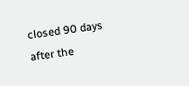closed 90 days after the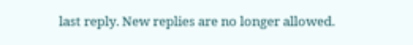last reply. New replies are no longer allowed.